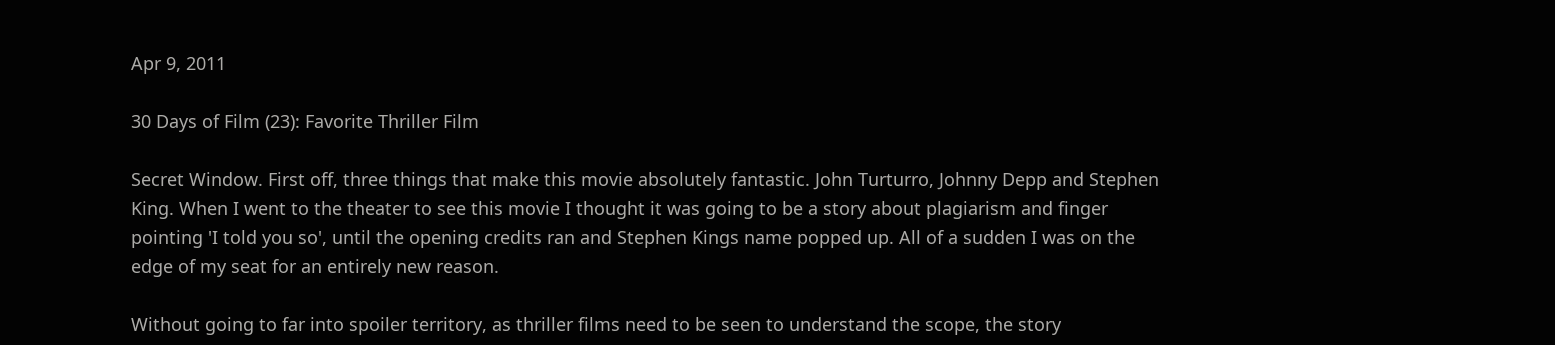Apr 9, 2011

30 Days of Film (23): Favorite Thriller Film

Secret Window. First off, three things that make this movie absolutely fantastic. John Turturro, Johnny Depp and Stephen King. When I went to the theater to see this movie I thought it was going to be a story about plagiarism and finger pointing 'I told you so', until the opening credits ran and Stephen Kings name popped up. All of a sudden I was on the edge of my seat for an entirely new reason.

Without going to far into spoiler territory, as thriller films need to be seen to understand the scope, the story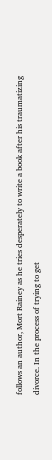follows an author, Mort Rainey as he tries desperately to write a book after his traumatizing divorce. In the process of trying to get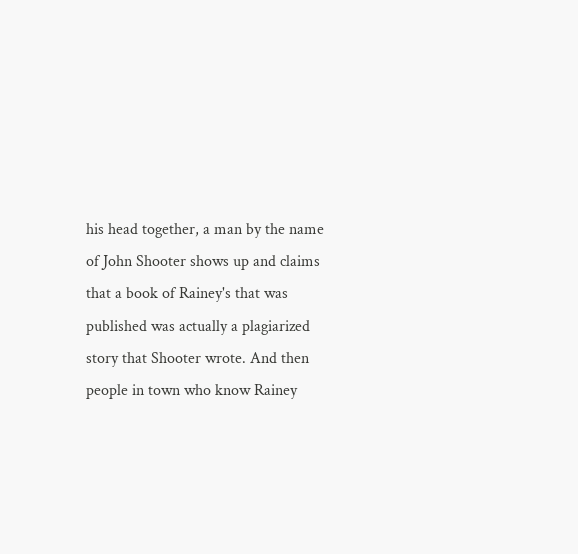his head together, a man by the name of John Shooter shows up and claims that a book of Rainey's that was published was actually a plagiarized story that Shooter wrote. And then people in town who know Rainey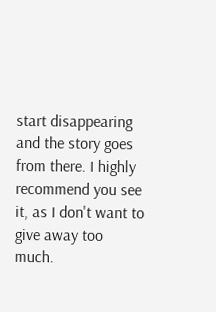start disappearing and the story goes from there. I highly recommend you see it, as I don't want to give away too much.